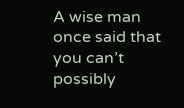A wise man once said that you can’t possibly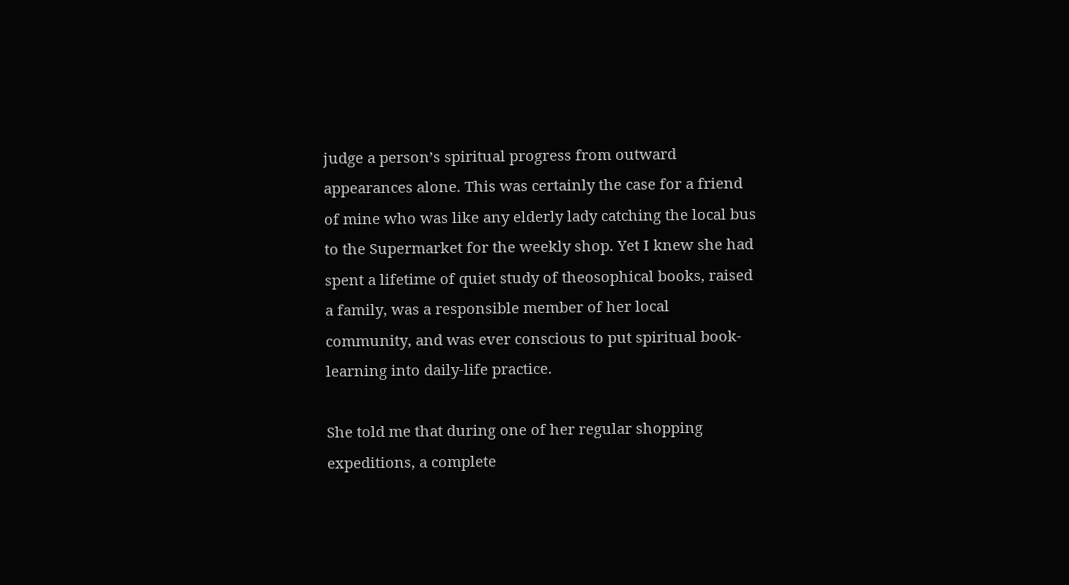judge a person’s spiritual progress from outward appearances alone. This was certainly the case for a friend of mine who was like any elderly lady catching the local bus to the Supermarket for the weekly shop. Yet I knew she had spent a lifetime of quiet study of theosophical books, raised a family, was a responsible member of her local community, and was ever conscious to put spiritual book-learning into daily-life practice.

She told me that during one of her regular shopping expeditions, a complete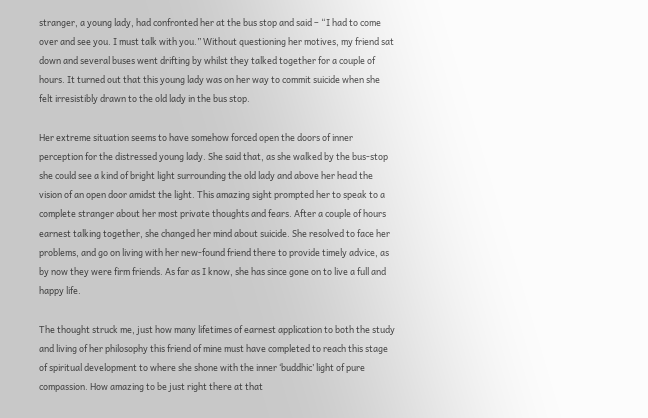stranger, a young lady, had confronted her at the bus stop and said – “I had to come over and see you. I must talk with you.” Without questioning her motives, my friend sat down and several buses went drifting by whilst they talked together for a couple of hours. It turned out that this young lady was on her way to commit suicide when she felt irresistibly drawn to the old lady in the bus stop.

Her extreme situation seems to have somehow forced open the doors of inner perception for the distressed young lady. She said that, as she walked by the bus-stop she could see a kind of bright light surrounding the old lady and above her head the vision of an open door amidst the light. This amazing sight prompted her to speak to a complete stranger about her most private thoughts and fears. After a couple of hours earnest talking together, she changed her mind about suicide. She resolved to face her problems, and go on living with her new-found friend there to provide timely advice, as by now they were firm friends. As far as I know, she has since gone on to live a full and happy life.

The thought struck me, just how many lifetimes of earnest application to both the study and living of her philosophy this friend of mine must have completed to reach this stage of spiritual development to where she shone with the inner ‘buddhic’ light of pure compassion. How amazing to be just right there at that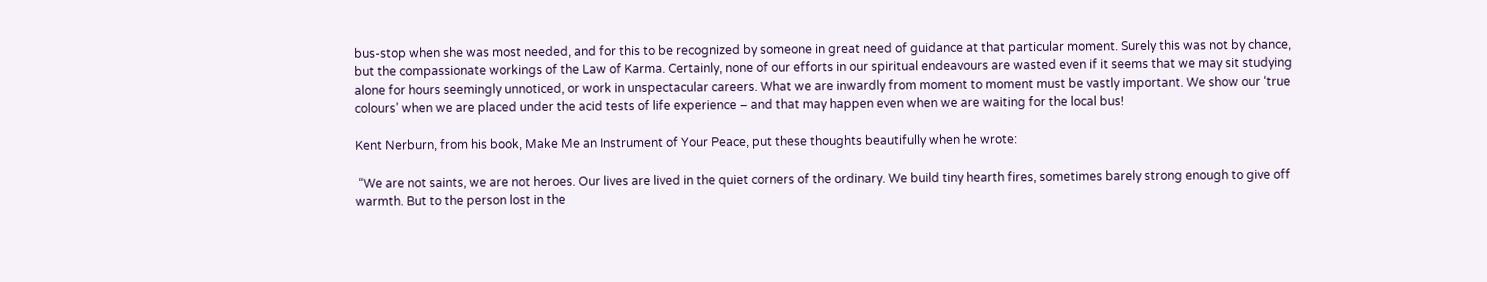bus-stop when she was most needed, and for this to be recognized by someone in great need of guidance at that particular moment. Surely this was not by chance, but the compassionate workings of the Law of Karma. Certainly, none of our efforts in our spiritual endeavours are wasted even if it seems that we may sit studying alone for hours seemingly unnoticed, or work in unspectacular careers. What we are inwardly from moment to moment must be vastly important. We show our ‘true colours’ when we are placed under the acid tests of life experience – and that may happen even when we are waiting for the local bus!

Kent Nerburn, from his book, Make Me an Instrument of Your Peace, put these thoughts beautifully when he wrote:

 “We are not saints, we are not heroes. Our lives are lived in the quiet corners of the ordinary. We build tiny hearth fires, sometimes barely strong enough to give off warmth. But to the person lost in the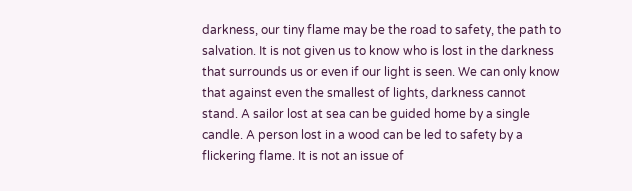darkness, our tiny flame may be the road to safety, the path to salvation. It is not given us to know who is lost in the darkness that surrounds us or even if our light is seen. We can only know that against even the smallest of lights, darkness cannot stand. A sailor lost at sea can be guided home by a single candle. A person lost in a wood can be led to safety by a flickering flame. It is not an issue of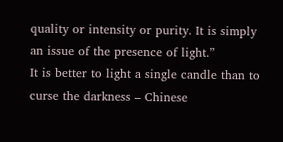quality or intensity or purity. It is simply an issue of the presence of light.”
It is better to light a single candle than to curse the darkness – Chinese